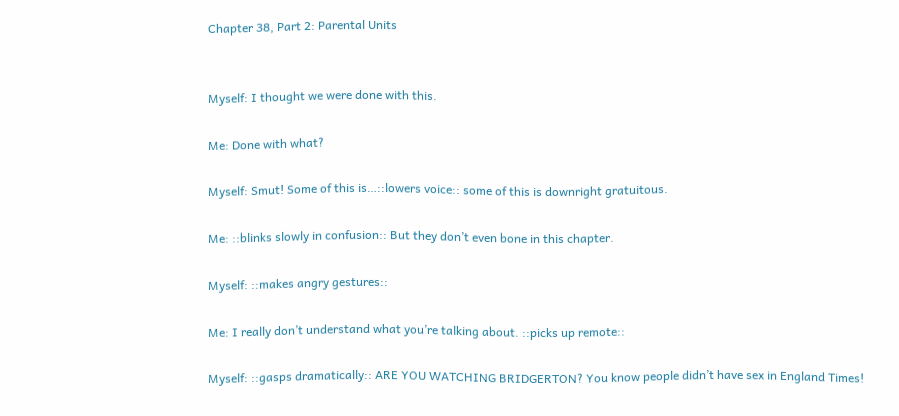Chapter 38, Part 2: Parental Units


Myself: I thought we were done with this.

Me: Done with what?

Myself: Smut! Some of this is…::lowers voice:: some of this is downright gratuitous.

Me: ::blinks slowly in confusion:: But they don’t even bone in this chapter.

Myself: ::makes angry gestures::

Me: I really don’t understand what you’re talking about. ::picks up remote::

Myself: ::gasps dramatically:: ARE YOU WATCHING BRIDGERTON? You know people didn’t have sex in England Times!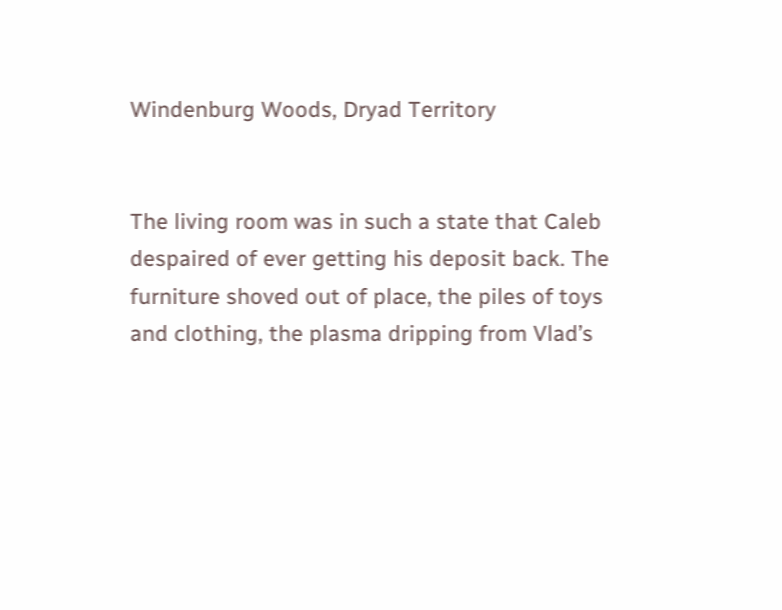Windenburg Woods, Dryad Territory


The living room was in such a state that Caleb despaired of ever getting his deposit back. The furniture shoved out of place, the piles of toys and clothing, the plasma dripping from Vlad’s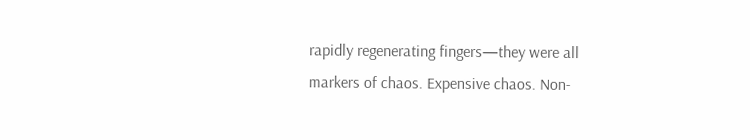rapidly regenerating fingers—they were all markers of chaos. Expensive chaos. Non-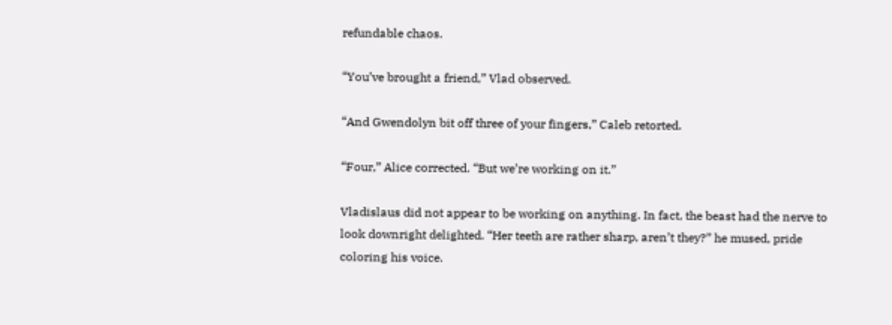refundable chaos.

“You’ve brought a friend,” Vlad observed.

“And Gwendolyn bit off three of your fingers,” Caleb retorted.

“Four,” Alice corrected. “But we’re working on it.”

Vladislaus did not appear to be working on anything. In fact, the beast had the nerve to look downright delighted. “Her teeth are rather sharp, aren’t they?” he mused, pride coloring his voice.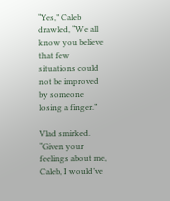“Yes,” Caleb drawled, “We all know you believe that few situations could not be improved by someone losing a finger.”

Vlad smirked. “Given your feelings about me, Caleb, I would’ve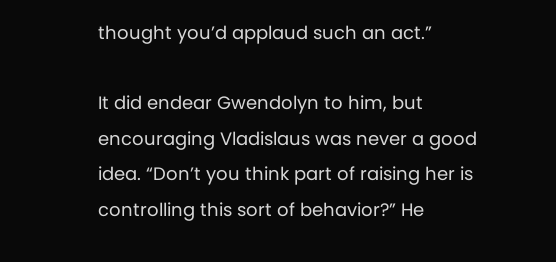thought you’d applaud such an act.”

It did endear Gwendolyn to him, but encouraging Vladislaus was never a good idea. “Don’t you think part of raising her is controlling this sort of behavior?” He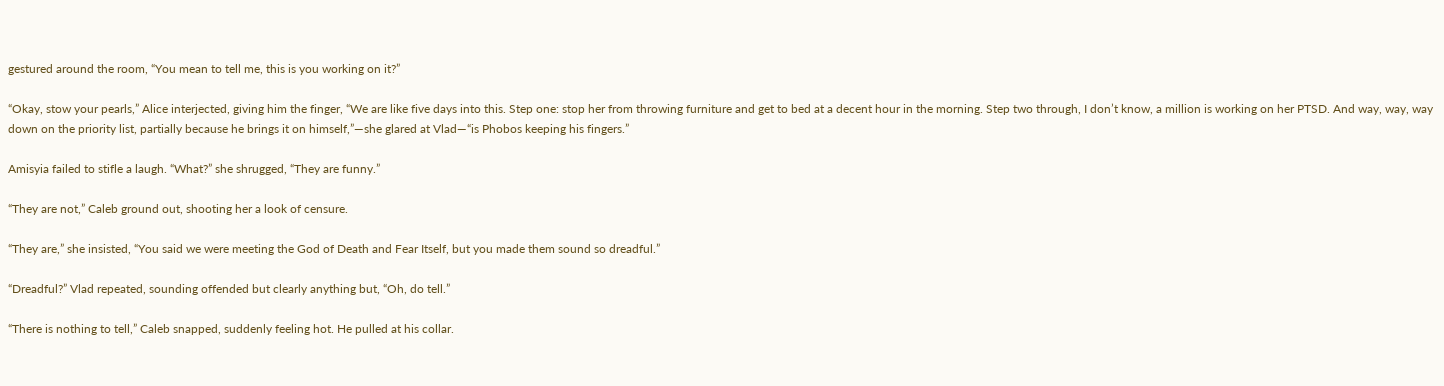gestured around the room, “You mean to tell me, this is you working on it?”

“Okay, stow your pearls,” Alice interjected, giving him the finger, “We are like five days into this. Step one: stop her from throwing furniture and get to bed at a decent hour in the morning. Step two through, I don’t know, a million is working on her PTSD. And way, way, way down on the priority list, partially because he brings it on himself,”—she glared at Vlad—“is Phobos keeping his fingers.”

Amisyia failed to stifle a laugh. “What?” she shrugged, “They are funny.”

“They are not,” Caleb ground out, shooting her a look of censure.

“They are,” she insisted, “You said we were meeting the God of Death and Fear Itself, but you made them sound so dreadful.”

“Dreadful?” Vlad repeated, sounding offended but clearly anything but, “Oh, do tell.”

“There is nothing to tell,” Caleb snapped, suddenly feeling hot. He pulled at his collar.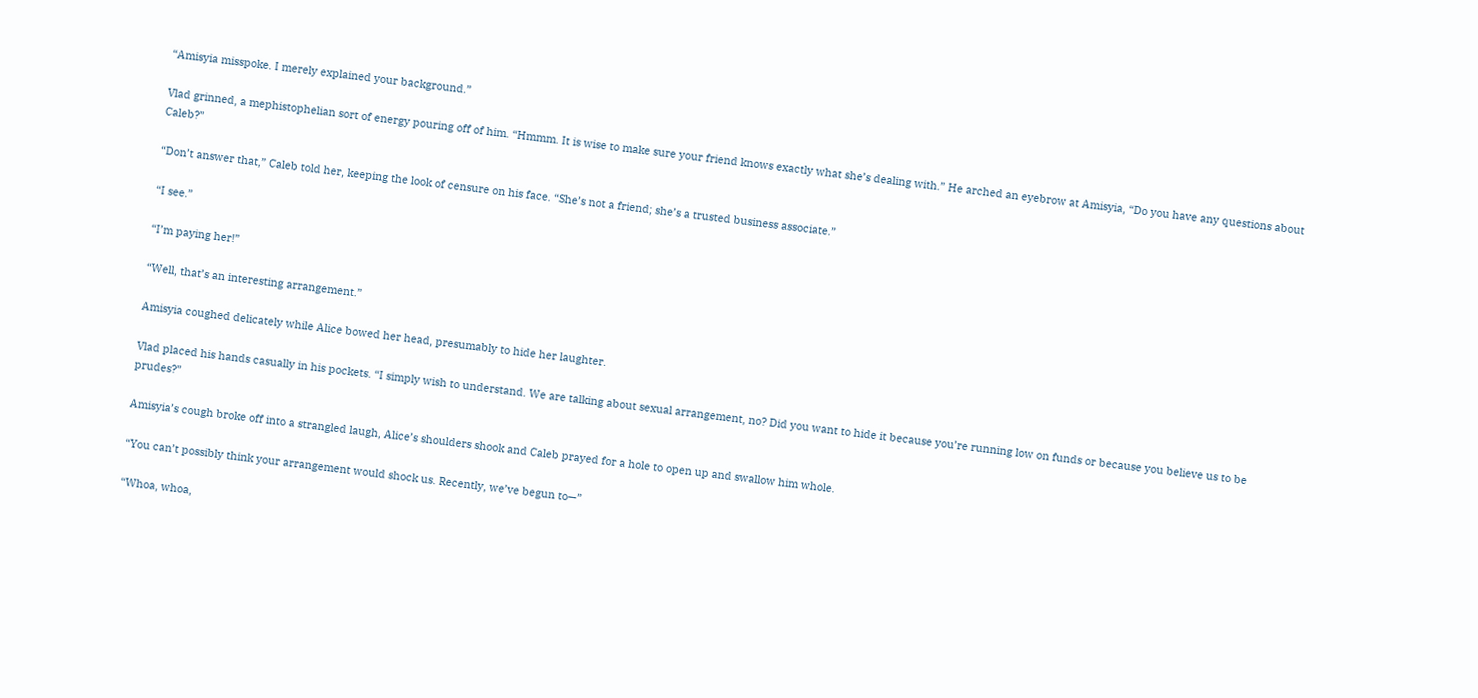“Amisyia misspoke. I merely explained your background.”

Vlad grinned, a mephistophelian sort of energy pouring off of him. “Hmmm. It is wise to make sure your friend knows exactly what she’s dealing with.” He arched an eyebrow at Amisyia, “Do you have any questions about Caleb?”

“Don’t answer that,” Caleb told her, keeping the look of censure on his face. “She’s not a friend; she’s a trusted business associate.”

“I see.”

“I’m paying her!”

“Well, that’s an interesting arrangement.”

Amisyia coughed delicately while Alice bowed her head, presumably to hide her laughter.

Vlad placed his hands casually in his pockets. “I simply wish to understand. We are talking about sexual arrangement, no? Did you want to hide it because you’re running low on funds or because you believe us to be prudes?”

Amisyia’s cough broke off into a strangled laugh, Alice’s shoulders shook and Caleb prayed for a hole to open up and swallow him whole.

“You can’t possibly think your arrangement would shock us. Recently, we’ve begun to—”

“Whoa, whoa,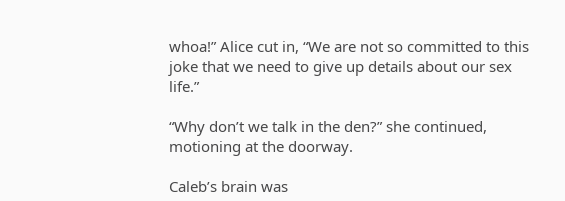whoa!” Alice cut in, “We are not so committed to this joke that we need to give up details about our sex life.”

“Why don’t we talk in the den?” she continued, motioning at the doorway.

Caleb’s brain was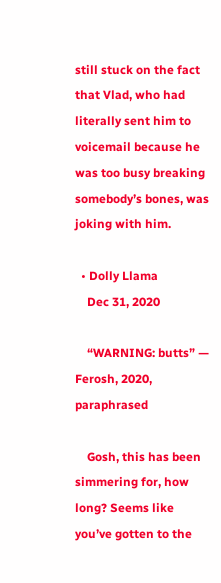still stuck on the fact that Vlad, who had literally sent him to voicemail because he was too busy breaking somebody’s bones, was joking with him.

  • Dolly Llama
    Dec 31, 2020

    “WARNING: butts” — Ferosh, 2020, paraphrased

    Gosh, this has been simmering for, how long? Seems like you’ve gotten to the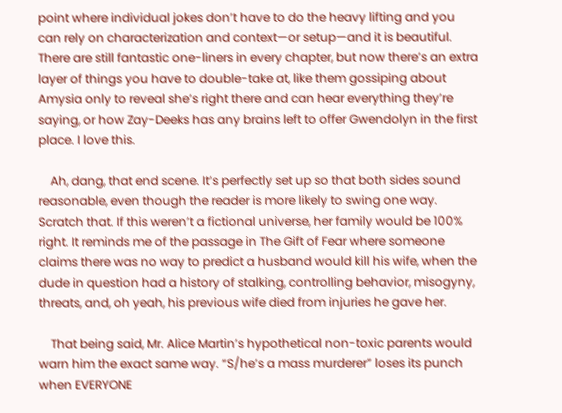point where individual jokes don’t have to do the heavy lifting and you can rely on characterization and context—or setup—and it is beautiful. There are still fantastic one-liners in every chapter, but now there’s an extra layer of things you have to double-take at, like them gossiping about Amysia only to reveal she’s right there and can hear everything they’re saying, or how Zay-Deeks has any brains left to offer Gwendolyn in the first place. I love this.

    Ah, dang, that end scene. It’s perfectly set up so that both sides sound reasonable, even though the reader is more likely to swing one way. Scratch that. If this weren’t a fictional universe, her family would be 100% right. It reminds me of the passage in The Gift of Fear where someone claims there was no way to predict a husband would kill his wife, when the dude in question had a history of stalking, controlling behavior, misogyny, threats, and, oh yeah, his previous wife died from injuries he gave her.

    That being said, Mr. Alice Martin’s hypothetical non-toxic parents would warn him the exact same way. “S/he’s a mass murderer” loses its punch when EVERYONE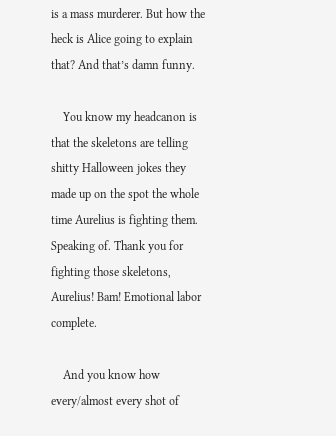is a mass murderer. But how the heck is Alice going to explain that? And that’s damn funny.

    You know my headcanon is that the skeletons are telling shitty Halloween jokes they made up on the spot the whole time Aurelius is fighting them. Speaking of. Thank you for fighting those skeletons, Aurelius! Bam! Emotional labor complete.

    And you know how every/almost every shot of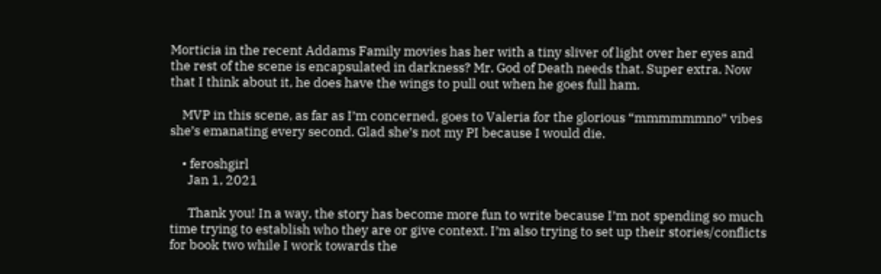Morticia in the recent Addams Family movies has her with a tiny sliver of light over her eyes and the rest of the scene is encapsulated in darkness? Mr. God of Death needs that. Super extra. Now that I think about it, he does have the wings to pull out when he goes full ham.

    MVP in this scene, as far as I’m concerned, goes to Valeria for the glorious “mmmmmmno” vibes she’s emanating every second. Glad she’s not my PI because I would die.

    • feroshgirl
      Jan 1, 2021

      Thank you! In a way, the story has become more fun to write because I’m not spending so much time trying to establish who they are or give context. I’m also trying to set up their stories/conflicts for book two while I work towards the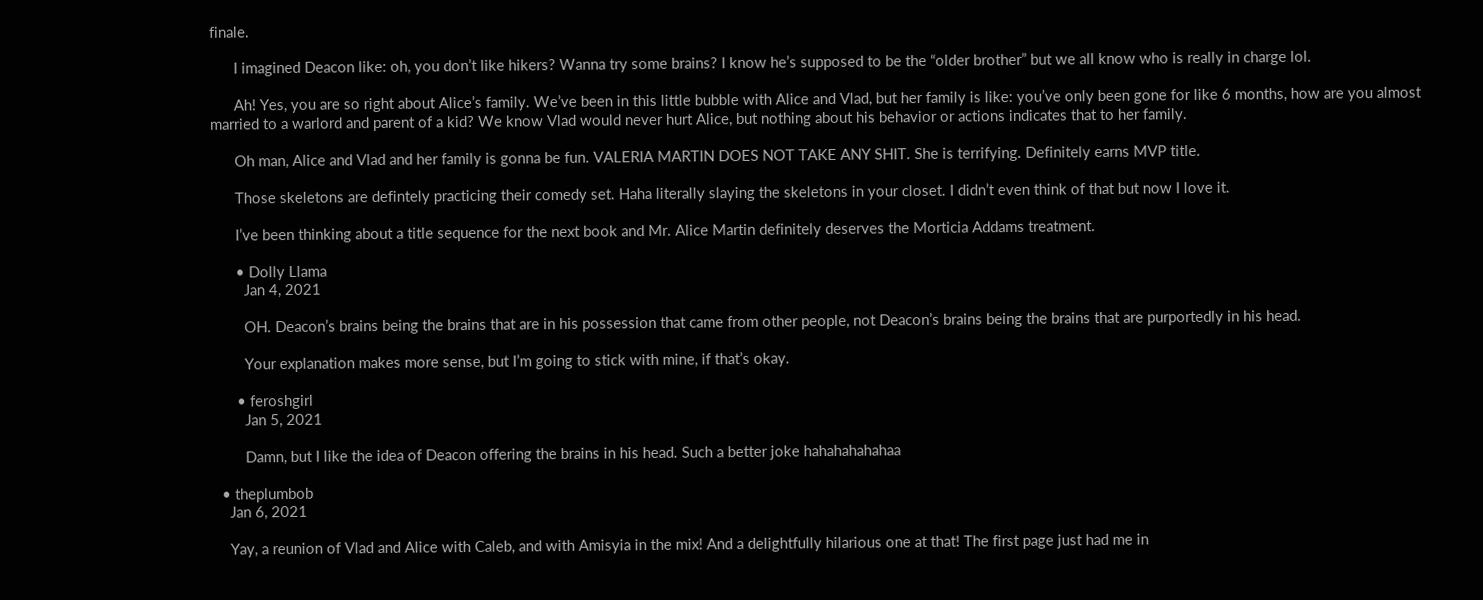finale.

      I imagined Deacon like: oh, you don’t like hikers? Wanna try some brains? I know he’s supposed to be the “older brother” but we all know who is really in charge lol.

      Ah! Yes, you are so right about Alice’s family. We’ve been in this little bubble with Alice and Vlad, but her family is like: you’ve only been gone for like 6 months, how are you almost married to a warlord and parent of a kid? We know Vlad would never hurt Alice, but nothing about his behavior or actions indicates that to her family.

      Oh man, Alice and Vlad and her family is gonna be fun. VALERIA MARTIN DOES NOT TAKE ANY SHIT. She is terrifying. Definitely earns MVP title.

      Those skeletons are defintely practicing their comedy set. Haha literally slaying the skeletons in your closet. I didn’t even think of that but now I love it.

      I’ve been thinking about a title sequence for the next book and Mr. Alice Martin definitely deserves the Morticia Addams treatment.

      • Dolly Llama
        Jan 4, 2021

        OH. Deacon’s brains being the brains that are in his possession that came from other people, not Deacon’s brains being the brains that are purportedly in his head.

        Your explanation makes more sense, but I’m going to stick with mine, if that’s okay.

      • feroshgirl
        Jan 5, 2021

        Damn, but I like the idea of Deacon offering the brains in his head. Such a better joke hahahahahahaa

  • theplumbob
    Jan 6, 2021

    Yay, a reunion of Vlad and Alice with Caleb, and with Amisyia in the mix! And a delightfully hilarious one at that! The first page just had me in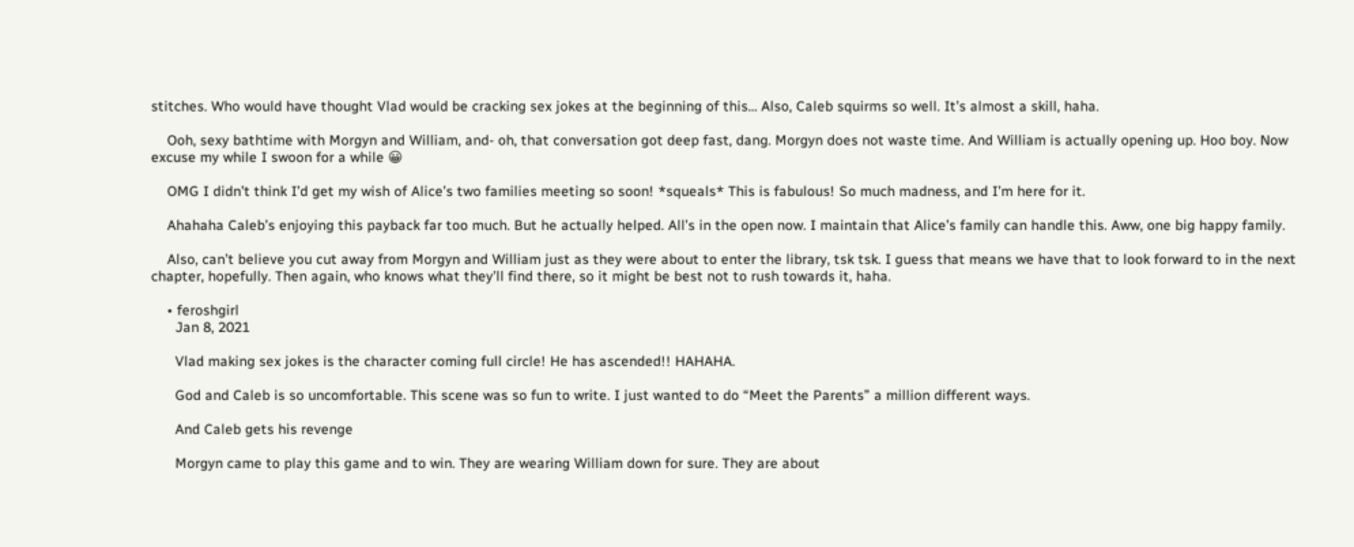stitches. Who would have thought Vlad would be cracking sex jokes at the beginning of this… Also, Caleb squirms so well. It’s almost a skill, haha.

    Ooh, sexy bathtime with Morgyn and William, and- oh, that conversation got deep fast, dang. Morgyn does not waste time. And William is actually opening up. Hoo boy. Now excuse my while I swoon for a while 😀

    OMG I didn’t think I’d get my wish of Alice’s two families meeting so soon! *squeals* This is fabulous! So much madness, and I’m here for it.

    Ahahaha Caleb’s enjoying this payback far too much. But he actually helped. All’s in the open now. I maintain that Alice’s family can handle this. Aww, one big happy family.

    Also, can’t believe you cut away from Morgyn and William just as they were about to enter the library, tsk tsk. I guess that means we have that to look forward to in the next chapter, hopefully. Then again, who knows what they’ll find there, so it might be best not to rush towards it, haha.

    • feroshgirl
      Jan 8, 2021

      Vlad making sex jokes is the character coming full circle! He has ascended!! HAHAHA.

      God and Caleb is so uncomfortable. This scene was so fun to write. I just wanted to do “Meet the Parents” a million different ways.

      And Caleb gets his revenge

      Morgyn came to play this game and to win. They are wearing William down for sure. They are about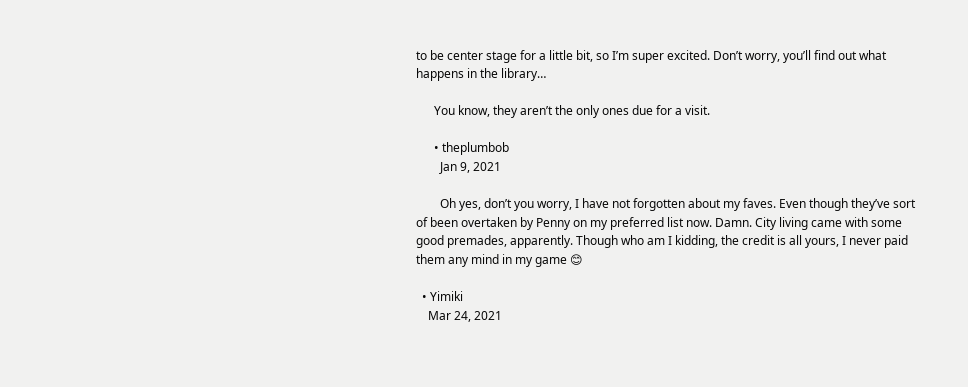to be center stage for a little bit, so I’m super excited. Don’t worry, you’ll find out what happens in the library…

      You know, they aren’t the only ones due for a visit.

      • theplumbob
        Jan 9, 2021

        Oh yes, don’t you worry, I have not forgotten about my faves. Even though they’ve sort of been overtaken by Penny on my preferred list now. Damn. City living came with some good premades, apparently. Though who am I kidding, the credit is all yours, I never paid them any mind in my game 😊

  • Yimiki
    Mar 24, 2021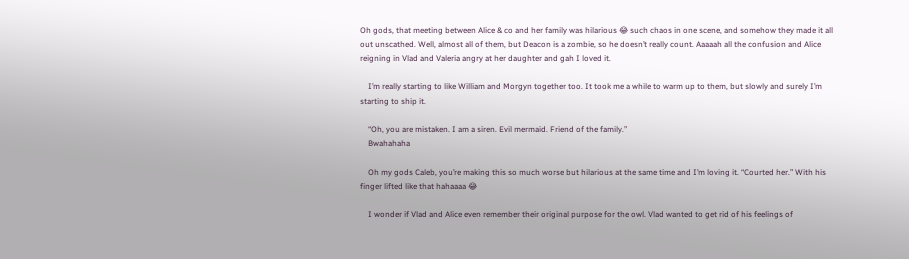Oh gods, that meeting between Alice & co and her family was hilarious 😂 such chaos in one scene, and somehow they made it all out unscathed. Well, almost all of them, but Deacon is a zombie, so he doesn’t really count. Aaaaah all the confusion and Alice reigning in Vlad and Valeria angry at her daughter and gah I loved it.

    I’m really starting to like William and Morgyn together too. It took me a while to warm up to them, but slowly and surely I’m starting to ship it.

    “Oh, you are mistaken. I am a siren. Evil mermaid. Friend of the family.”
    Bwahahaha

    Oh my gods Caleb, you’re making this so much worse but hilarious at the same time and I’m loving it. “Courted her.” With his finger lifted like that hahaaaa 😂

    I wonder if Vlad and Alice even remember their original purpose for the owl. Vlad wanted to get rid of his feelings of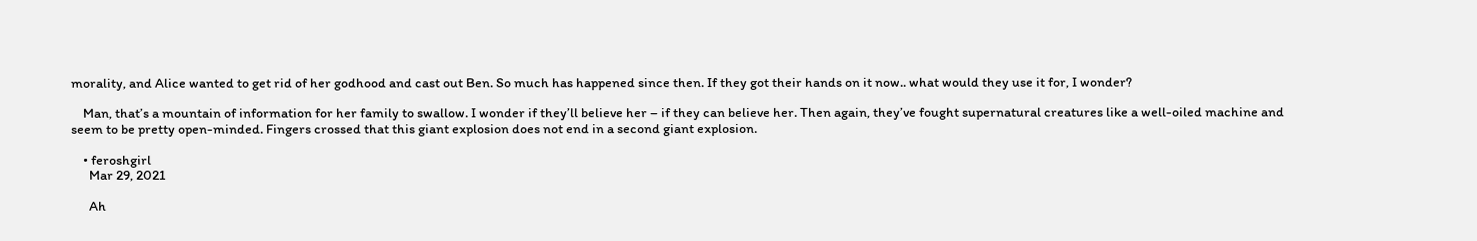morality, and Alice wanted to get rid of her godhood and cast out Ben. So much has happened since then. If they got their hands on it now.. what would they use it for, I wonder?

    Man, that’s a mountain of information for her family to swallow. I wonder if they’ll believe her – if they can believe her. Then again, they’ve fought supernatural creatures like a well-oiled machine and seem to be pretty open-minded. Fingers crossed that this giant explosion does not end in a second giant explosion.

    • feroshgirl
      Mar 29, 2021

      Ah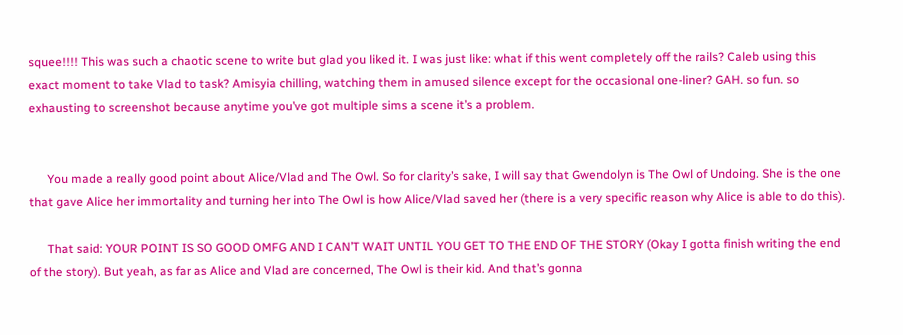squee!!!! This was such a chaotic scene to write but glad you liked it. I was just like: what if this went completely off the rails? Caleb using this exact moment to take Vlad to task? Amisyia chilling, watching them in amused silence except for the occasional one-liner? GAH. so fun. so exhausting to screenshot because anytime you’ve got multiple sims a scene it’s a problem.


      You made a really good point about Alice/Vlad and The Owl. So for clarity’s sake, I will say that Gwendolyn is The Owl of Undoing. She is the one that gave Alice her immortality and turning her into The Owl is how Alice/Vlad saved her (there is a very specific reason why Alice is able to do this).

      That said: YOUR POINT IS SO GOOD OMFG AND I CAN’T WAIT UNTIL YOU GET TO THE END OF THE STORY (Okay I gotta finish writing the end of the story). But yeah, as far as Alice and Vlad are concerned, The Owl is their kid. And that’s gonna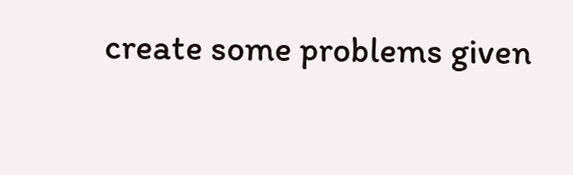create some problems given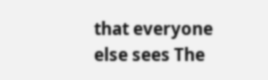that everyone else sees The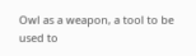Owl as a weapon, a tool to be used to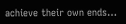achieve their own ends…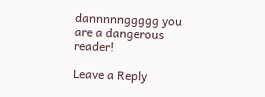dannnnnggggg you are a dangerous reader!

Leave a Reply